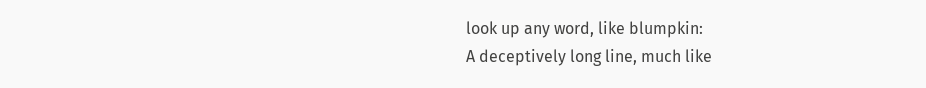look up any word, like blumpkin:
A deceptively long line, much like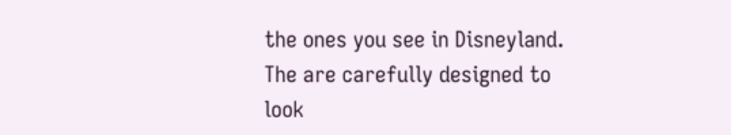the ones you see in Disneyland. The are carefully designed to look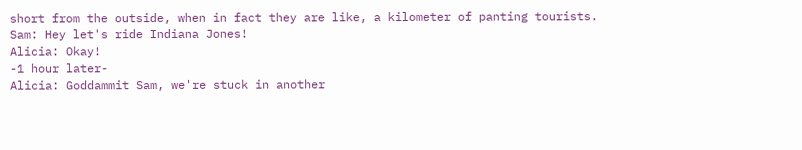short from the outside, when in fact they are like, a kilometer of panting tourists.
Sam: Hey let's ride Indiana Jones!
Alicia: Okay!
-1 hour later-
Alicia: Goddammit Sam, we're stuck in another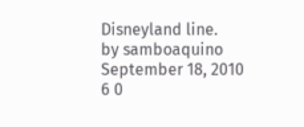Disneyland line.
by samboaquino September 18, 2010
6 0